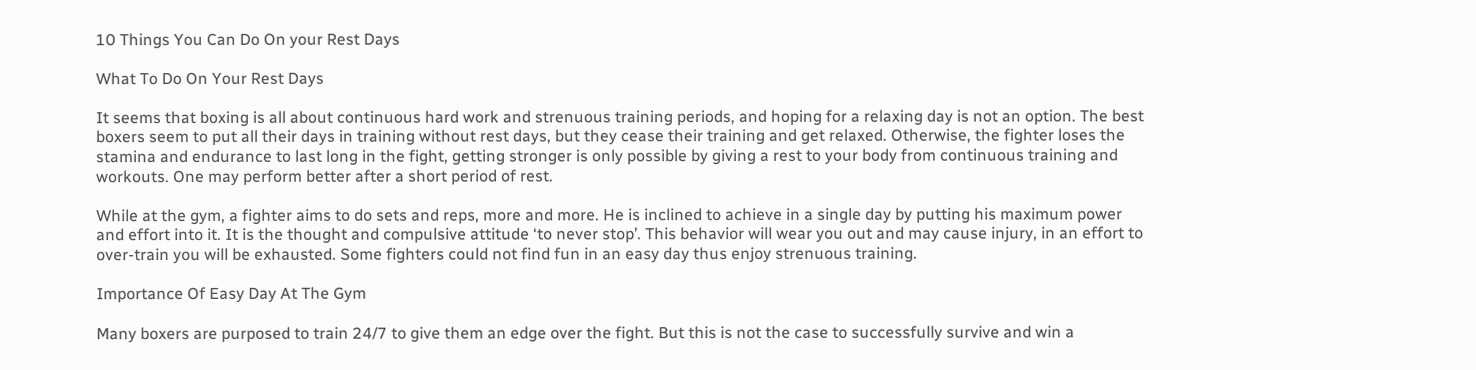10 Things You Can Do On your Rest Days

What To Do On Your Rest Days

It seems that boxing is all about continuous hard work and strenuous training periods, and hoping for a relaxing day is not an option. The best boxers seem to put all their days in training without rest days, but they cease their training and get relaxed. Otherwise, the fighter loses the stamina and endurance to last long in the fight, getting stronger is only possible by giving a rest to your body from continuous training and workouts. One may perform better after a short period of rest.

While at the gym, a fighter aims to do sets and reps, more and more. He is inclined to achieve in a single day by putting his maximum power and effort into it. It is the thought and compulsive attitude ‘to never stop’. This behavior will wear you out and may cause injury, in an effort to over-train you will be exhausted. Some fighters could not find fun in an easy day thus enjoy strenuous training.

Importance Of Easy Day At The Gym

Many boxers are purposed to train 24/7 to give them an edge over the fight. But this is not the case to successfully survive and win a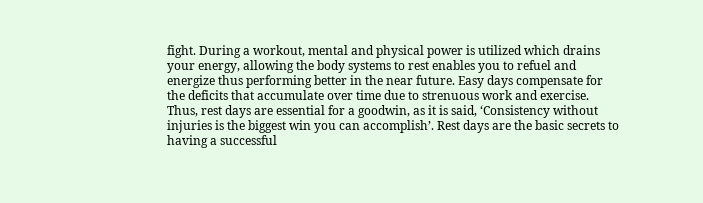fight. During a workout, mental and physical power is utilized which drains your energy, allowing the body systems to rest enables you to refuel and energize thus performing better in the near future. Easy days compensate for the deficits that accumulate over time due to strenuous work and exercise. Thus, rest days are essential for a goodwin, as it is said, ‘Consistency without injuries is the biggest win you can accomplish’. Rest days are the basic secrets to having a successful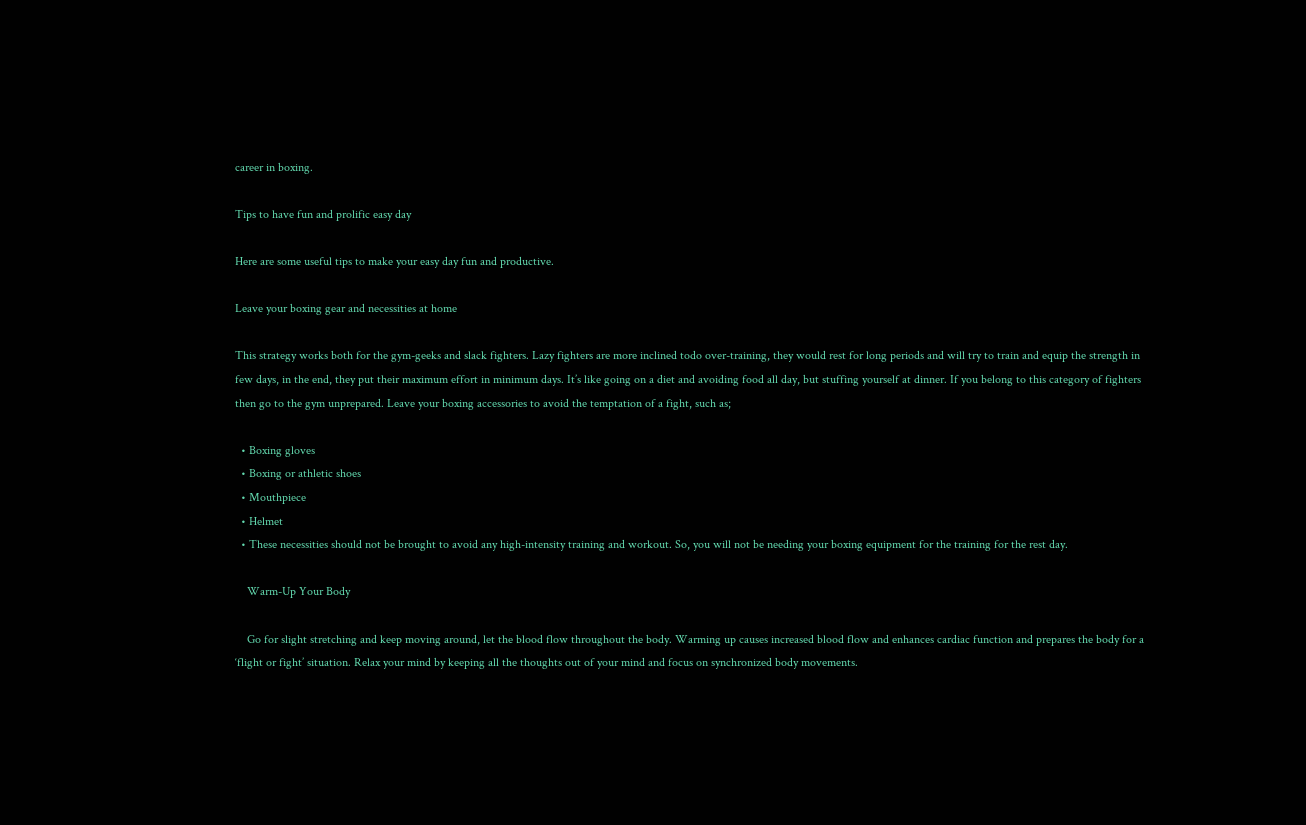career in boxing.

Tips to have fun and prolific easy day

Here are some useful tips to make your easy day fun and productive.

Leave your boxing gear and necessities at home

This strategy works both for the gym-geeks and slack fighters. Lazy fighters are more inclined todo over-training, they would rest for long periods and will try to train and equip the strength in few days, in the end, they put their maximum effort in minimum days. It’s like going on a diet and avoiding food all day, but stuffing yourself at dinner. If you belong to this category of fighters then go to the gym unprepared. Leave your boxing accessories to avoid the temptation of a fight, such as;

  • Boxing gloves
  • Boxing or athletic shoes
  • Mouthpiece
  • Helmet
  • These necessities should not be brought to avoid any high-intensity training and workout. So, you will not be needing your boxing equipment for the training for the rest day.

    Warm-Up Your Body

    Go for slight stretching and keep moving around, let the blood flow throughout the body. Warming up causes increased blood flow and enhances cardiac function and prepares the body for a ‘flight or fight’ situation. Relax your mind by keeping all the thoughts out of your mind and focus on synchronized body movements.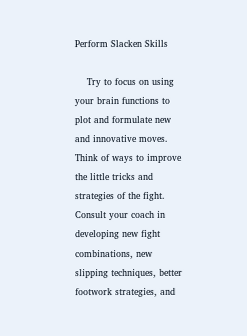Perform Slacken Skills

    Try to focus on using your brain functions to plot and formulate new and innovative moves. Think of ways to improve the little tricks and strategies of the fight. Consult your coach in developing new fight combinations, new slipping techniques, better footwork strategies, and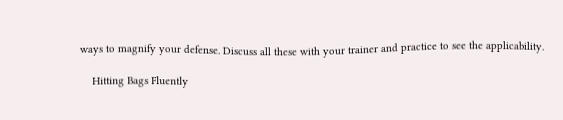ways to magnify your defense. Discuss all these with your trainer and practice to see the applicability.

    Hitting Bags Fluently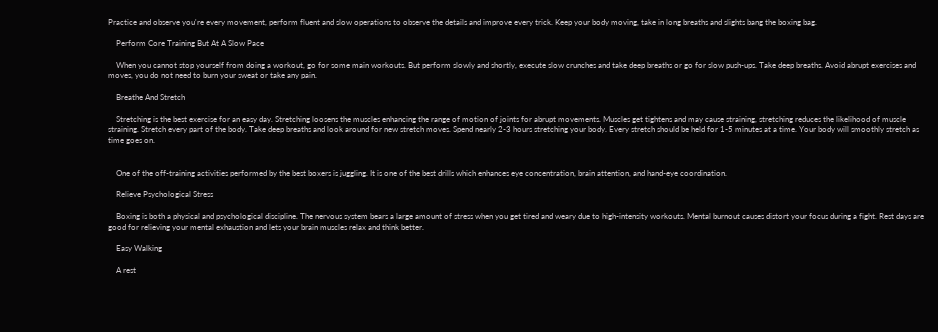Practice and observe you're every movement, perform fluent and slow operations to observe the details and improve every trick. Keep your body moving, take in long breaths and slights bang the boxing bag.

    Perform Core Training But At A Slow Pace

    When you cannot stop yourself from doing a workout, go for some main workouts. But perform slowly and shortly, execute slow crunches and take deep breaths or go for slow push-ups. Take deep breaths. Avoid abrupt exercises and moves, you do not need to burn your sweat or take any pain.

    Breathe And Stretch

    Stretching is the best exercise for an easy day. Stretching loosens the muscles enhancing the range of motion of joints for abrupt movements. Muscles get tightens and may cause straining, stretching reduces the likelihood of muscle straining. Stretch every part of the body. Take deep breaths and look around for new stretch moves. Spend nearly 2-3 hours stretching your body. Every stretch should be held for 1-5 minutes at a time. Your body will smoothly stretch as time goes on.


    One of the off-training activities performed by the best boxers is juggling. It is one of the best drills which enhances eye concentration, brain attention, and hand-eye coordination.

    Relieve Psychological Stress

    Boxing is both a physical and psychological discipline. The nervous system bears a large amount of stress when you get tired and weary due to high-intensity workouts. Mental burnout causes distort your focus during a fight. Rest days are good for relieving your mental exhaustion and lets your brain muscles relax and think better.

    Easy Walking

    A rest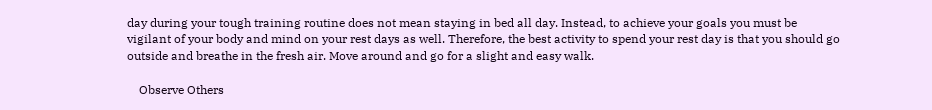day during your tough training routine does not mean staying in bed all day. Instead, to achieve your goals you must be vigilant of your body and mind on your rest days as well. Therefore, the best activity to spend your rest day is that you should go outside and breathe in the fresh air. Move around and go for a slight and easy walk.

    Observe Others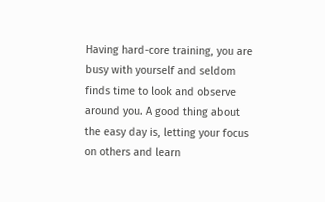Having hard-core training, you are busy with yourself and seldom finds time to look and observe around you. A good thing about the easy day is, letting your focus on others and learn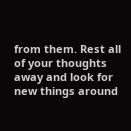from them. Rest all of your thoughts away and look for new things around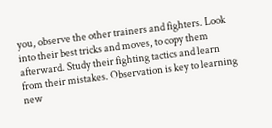you, observe the other trainers and fighters. Look into their best tricks and moves, to copy them afterward. Study their fighting tactics and learn from their mistakes. Observation is key to learning new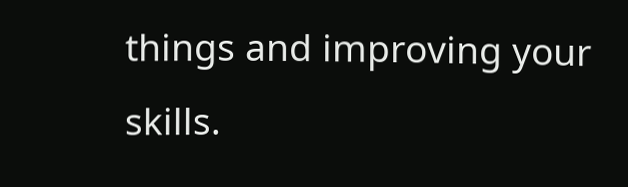things and improving your skills.